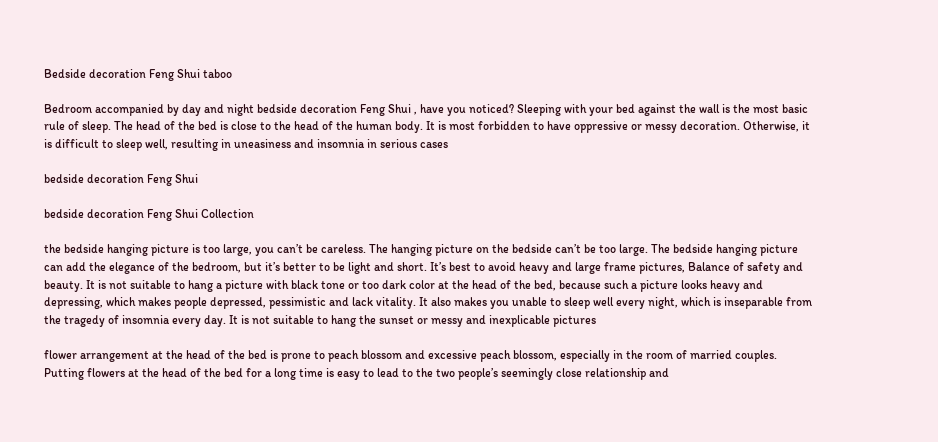Bedside decoration Feng Shui taboo

Bedroom accompanied by day and night bedside decoration Feng Shui , have you noticed? Sleeping with your bed against the wall is the most basic rule of sleep. The head of the bed is close to the head of the human body. It is most forbidden to have oppressive or messy decoration. Otherwise, it is difficult to sleep well, resulting in uneasiness and insomnia in serious cases

bedside decoration Feng Shui

bedside decoration Feng Shui Collection

the bedside hanging picture is too large, you can’t be careless. The hanging picture on the bedside can’t be too large. The bedside hanging picture can add the elegance of the bedroom, but it’s better to be light and short. It’s best to avoid heavy and large frame pictures, Balance of safety and beauty. It is not suitable to hang a picture with black tone or too dark color at the head of the bed, because such a picture looks heavy and depressing, which makes people depressed, pessimistic and lack vitality. It also makes you unable to sleep well every night, which is inseparable from the tragedy of insomnia every day. It is not suitable to hang the sunset or messy and inexplicable pictures

flower arrangement at the head of the bed is prone to peach blossom and excessive peach blossom, especially in the room of married couples. Putting flowers at the head of the bed for a long time is easy to lead to the two people’s seemingly close relationship and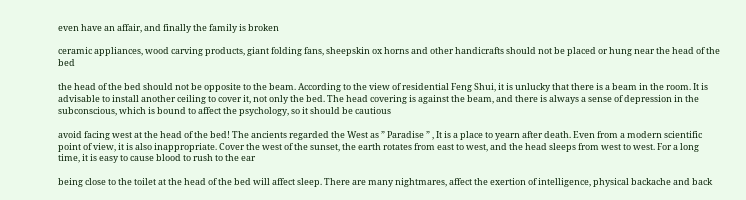even have an affair, and finally the family is broken

ceramic appliances, wood carving products, giant folding fans, sheepskin ox horns and other handicrafts should not be placed or hung near the head of the bed

the head of the bed should not be opposite to the beam. According to the view of residential Feng Shui, it is unlucky that there is a beam in the room. It is advisable to install another ceiling to cover it, not only the bed. The head covering is against the beam, and there is always a sense of depression in the subconscious, which is bound to affect the psychology, so it should be cautious

avoid facing west at the head of the bed! The ancients regarded the West as ” Paradise ” , It is a place to yearn after death. Even from a modern scientific point of view, it is also inappropriate. Cover the west of the sunset, the earth rotates from east to west, and the head sleeps from west to west. For a long time, it is easy to cause blood to rush to the ear

being close to the toilet at the head of the bed will affect sleep. There are many nightmares, affect the exertion of intelligence, physical backache and back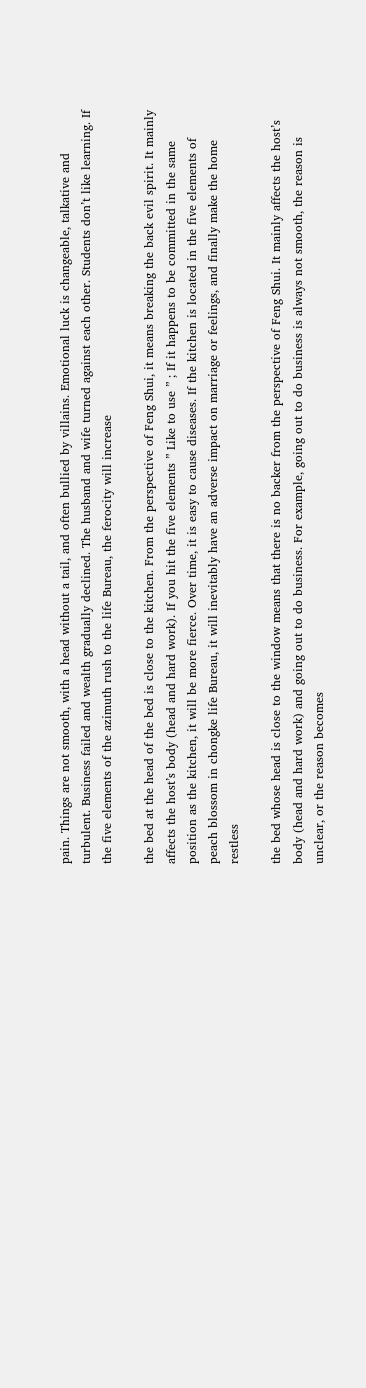pain. Things are not smooth, with a head without a tail, and often bullied by villains. Emotional luck is changeable, talkative and turbulent. Business failed and wealth gradually declined. The husband and wife turned against each other. Students don’t like learning. If the five elements of the azimuth rush to the life Bureau, the ferocity will increase

the bed at the head of the bed is close to the kitchen. From the perspective of Feng Shui, it means breaking the back evil spirit. It mainly affects the host’s body (head and hard work). If you hit the five elements ” Like to use ” ; If it happens to be committed in the same position as the kitchen, it will be more fierce. Over time, it is easy to cause diseases. If the kitchen is located in the five elements of peach blossom in chongke life Bureau, it will inevitably have an adverse impact on marriage or feelings, and finally make the home restless

the bed whose head is close to the window means that there is no backer from the perspective of Feng Shui. It mainly affects the host’s body (head and hard work) and going out to do business. For example, going out to do business is always not smooth, the reason is unclear, or the reason becomes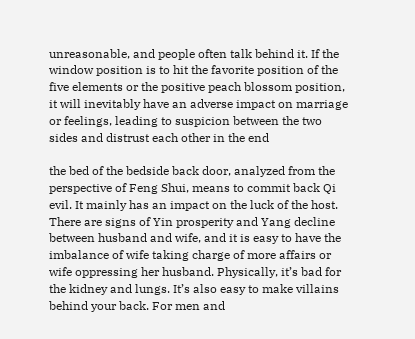unreasonable, and people often talk behind it. If the window position is to hit the favorite position of the five elements or the positive peach blossom position, it will inevitably have an adverse impact on marriage or feelings, leading to suspicion between the two sides and distrust each other in the end

the bed of the bedside back door, analyzed from the perspective of Feng Shui, means to commit back Qi evil. It mainly has an impact on the luck of the host. There are signs of Yin prosperity and Yang decline between husband and wife, and it is easy to have the imbalance of wife taking charge of more affairs or wife oppressing her husband. Physically, it’s bad for the kidney and lungs. It’s also easy to make villains behind your back. For men and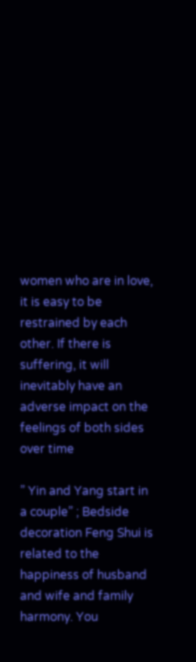women who are in love, it is easy to be restrained by each other. If there is suffering, it will inevitably have an adverse impact on the feelings of both sides over time

” Yin and Yang start in a couple” ; Bedside decoration Feng Shui is related to the happiness of husband and wife and family harmony. You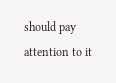should pay attention to it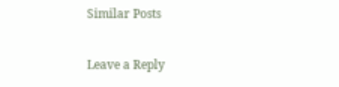Similar Posts

Leave a Reply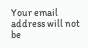Your email address will not be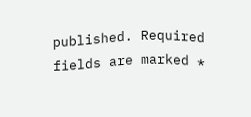published. Required fields are marked *